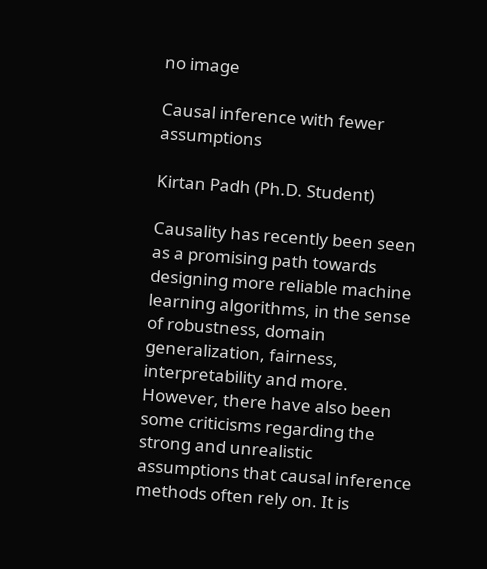no image

Causal inference with fewer assumptions

Kirtan Padh (Ph.D. Student)

Causality has recently been seen as a promising path towards designing more reliable machine learning algorithms, in the sense of robustness, domain generalization, fairness, interpretability and more. However, there have also been some criticisms regarding the strong and unrealistic assumptions that causal inference methods often rely on. It is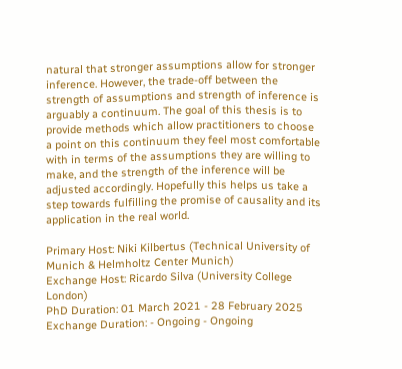natural that stronger assumptions allow for stronger inference. However, the trade-off between the strength of assumptions and strength of inference is arguably a continuum. The goal of this thesis is to provide methods which allow practitioners to choose a point on this continuum they feel most comfortable with in terms of the assumptions they are willing to make, and the strength of the inference will be adjusted accordingly. Hopefully this helps us take a step towards fulfilling the promise of causality and its application in the real world.

Primary Host: Niki Kilbertus (Technical University of Munich & Helmholtz Center Munich)
Exchange Host: Ricardo Silva (University College London)
PhD Duration: 01 March 2021 - 28 February 2025
Exchange Duration: - Ongoing - Ongoing